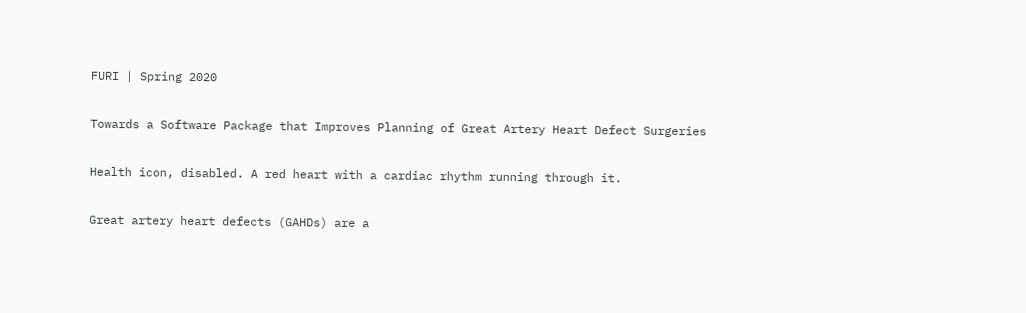FURI | Spring 2020

Towards a Software Package that Improves Planning of Great Artery Heart Defect Surgeries

Health icon, disabled. A red heart with a cardiac rhythm running through it.

Great artery heart defects (GAHDs) are a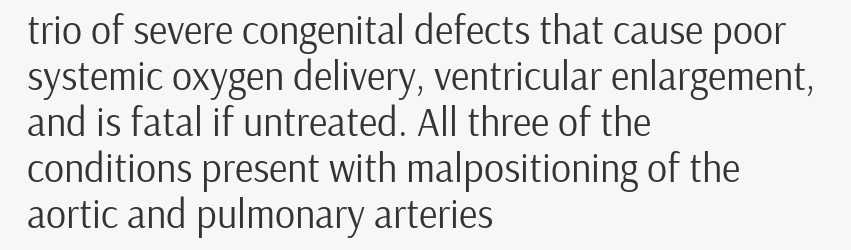trio of severe congenital defects that cause poor systemic oxygen delivery, ventricular enlargement, and is fatal if untreated. All three of the conditions present with malpositioning of the aortic and pulmonary arteries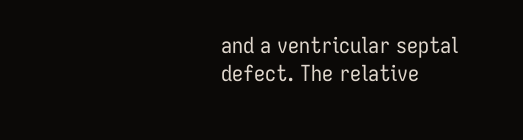and a ventricular septal defect. The relative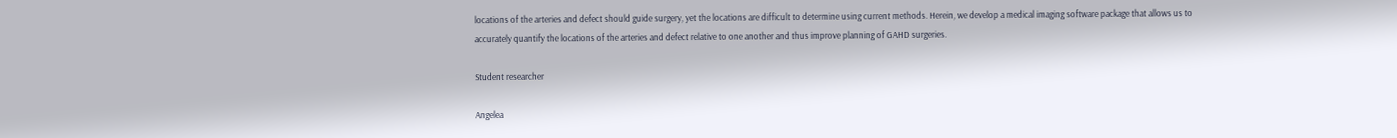locations of the arteries and defect should guide surgery, yet the locations are difficult to determine using current methods. Herein, we develop a medical imaging software package that allows us to accurately quantify the locations of the arteries and defect relative to one another and thus improve planning of GAHD surgeries.

Student researcher

Angelea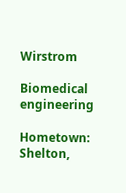Wirstrom

Biomedical engineering

Hometown: Shelton,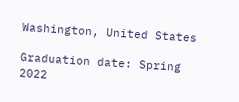Washington, United States

Graduation date: Spring 2022